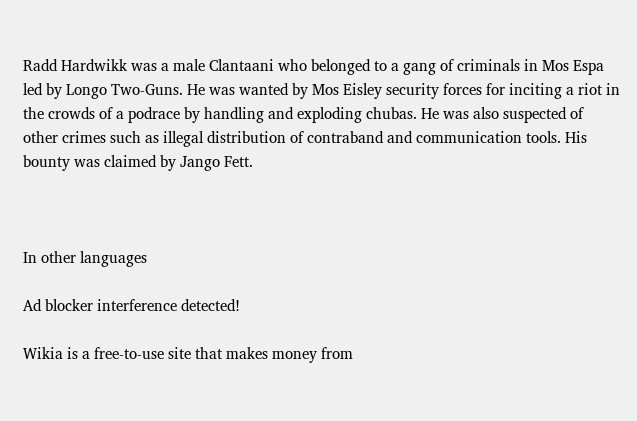Radd Hardwikk was a male Clantaani who belonged to a gang of criminals in Mos Espa led by Longo Two-Guns. He was wanted by Mos Eisley security forces for inciting a riot in the crowds of a podrace by handling and exploding chubas. He was also suspected of other crimes such as illegal distribution of contraband and communication tools. His bounty was claimed by Jango Fett.



In other languages

Ad blocker interference detected!

Wikia is a free-to-use site that makes money from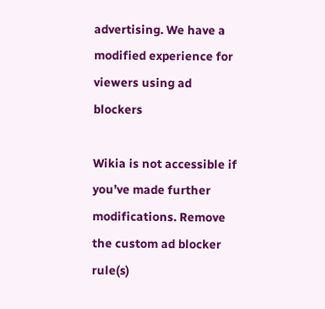advertising. We have a modified experience for viewers using ad blockers

Wikia is not accessible if you’ve made further modifications. Remove the custom ad blocker rule(s)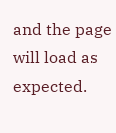and the page will load as expected.